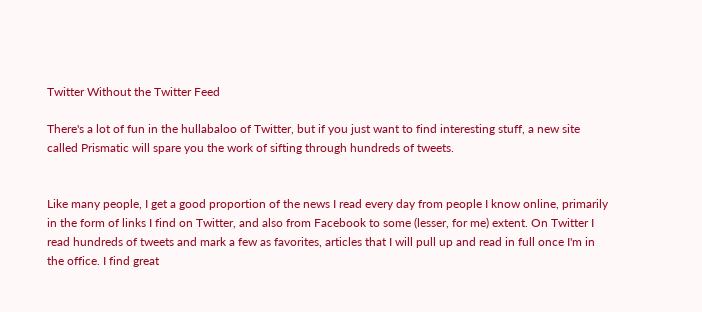Twitter Without the Twitter Feed

There's a lot of fun in the hullabaloo of Twitter, but if you just want to find interesting stuff, a new site called Prismatic will spare you the work of sifting through hundreds of tweets.


Like many people, I get a good proportion of the news I read every day from people I know online, primarily in the form of links I find on Twitter, and also from Facebook to some (lesser, for me) extent. On Twitter I read hundreds of tweets and mark a few as favorites, articles that I will pull up and read in full once I'm in the office. I find great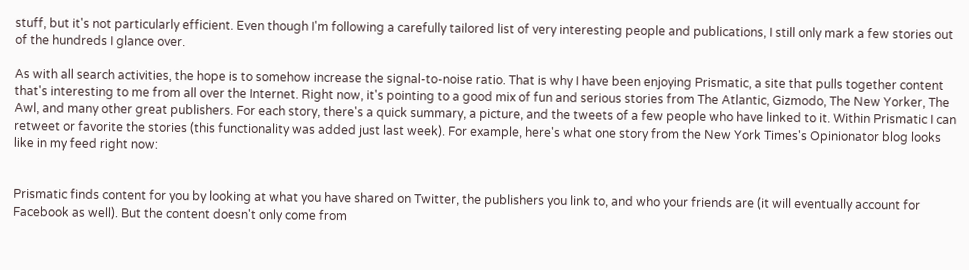stuff, but it's not particularly efficient. Even though I'm following a carefully tailored list of very interesting people and publications, I still only mark a few stories out of the hundreds I glance over.

As with all search activities, the hope is to somehow increase the signal-to-noise ratio. That is why I have been enjoying Prismatic, a site that pulls together content that's interesting to me from all over the Internet. Right now, it's pointing to a good mix of fun and serious stories from The Atlantic, Gizmodo, The New Yorker, The Awl, and many other great publishers. For each story, there's a quick summary, a picture, and the tweets of a few people who have linked to it. Within Prismatic I can retweet or favorite the stories (this functionality was added just last week). For example, here's what one story from the New York Times's Opinionator blog looks like in my feed right now:


Prismatic finds content for you by looking at what you have shared on Twitter, the publishers you link to, and who your friends are (it will eventually account for Facebook as well). But the content doesn't only come from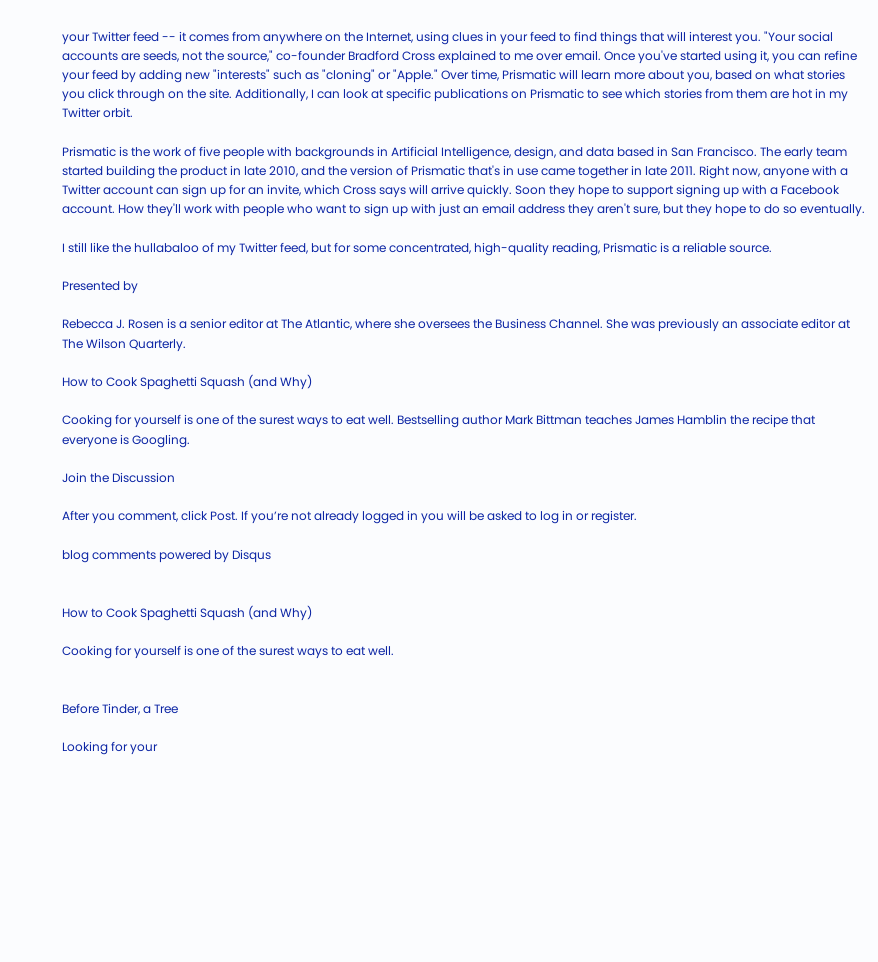your Twitter feed -- it comes from anywhere on the Internet, using clues in your feed to find things that will interest you. "Your social accounts are seeds, not the source," co-founder Bradford Cross explained to me over email. Once you've started using it, you can refine your feed by adding new "interests" such as "cloning" or "Apple." Over time, Prismatic will learn more about you, based on what stories you click through on the site. Additionally, I can look at specific publications on Prismatic to see which stories from them are hot in my Twitter orbit.

Prismatic is the work of five people with backgrounds in Artificial Intelligence, design, and data based in San Francisco. The early team started building the product in late 2010, and the version of Prismatic that's in use came together in late 2011. Right now, anyone with a Twitter account can sign up for an invite, which Cross says will arrive quickly. Soon they hope to support signing up with a Facebook account. How they'll work with people who want to sign up with just an email address they aren't sure, but they hope to do so eventually.

I still like the hullabaloo of my Twitter feed, but for some concentrated, high-quality reading, Prismatic is a reliable source.

Presented by

Rebecca J. Rosen is a senior editor at The Atlantic, where she oversees the Business Channel. She was previously an associate editor at The Wilson Quarterly.

How to Cook Spaghetti Squash (and Why)

Cooking for yourself is one of the surest ways to eat well. Bestselling author Mark Bittman teaches James Hamblin the recipe that everyone is Googling.

Join the Discussion

After you comment, click Post. If you’re not already logged in you will be asked to log in or register.

blog comments powered by Disqus


How to Cook Spaghetti Squash (and Why)

Cooking for yourself is one of the surest ways to eat well.


Before Tinder, a Tree

Looking for your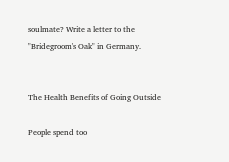soulmate? Write a letter to the "Bridegroom's Oak" in Germany.


The Health Benefits of Going Outside

People spend too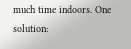much time indoors. One solution: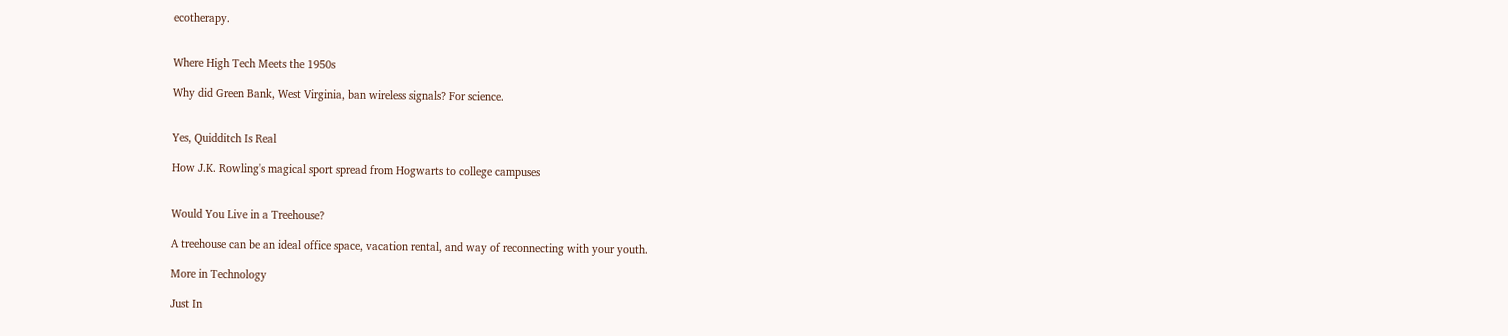ecotherapy.


Where High Tech Meets the 1950s

Why did Green Bank, West Virginia, ban wireless signals? For science.


Yes, Quidditch Is Real

How J.K. Rowling's magical sport spread from Hogwarts to college campuses


Would You Live in a Treehouse?

A treehouse can be an ideal office space, vacation rental, and way of reconnecting with your youth.

More in Technology

Just In